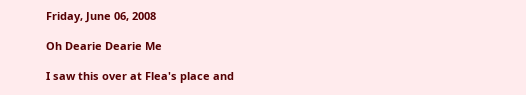Friday, June 06, 2008

Oh Dearie Dearie Me

I saw this over at Flea's place and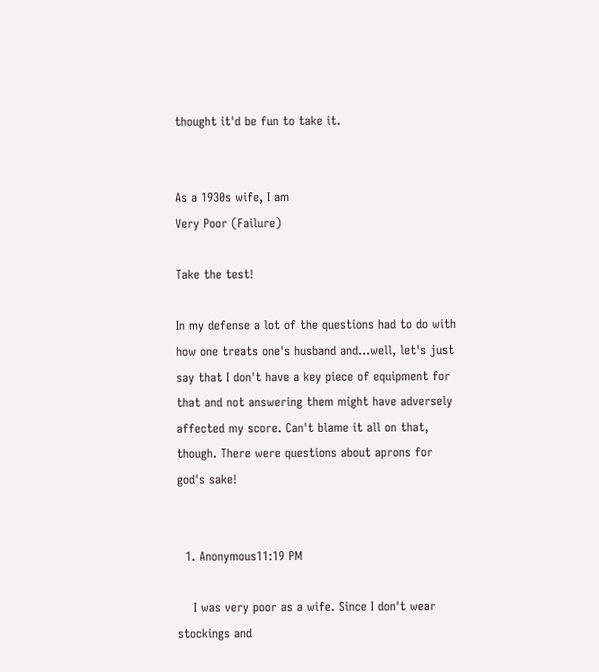thought it'd be fun to take it.


As a 1930s wife, I am
Very Poor (Failure)

Take the test!

In my defense a lot of the questions had to do with how one treats one's husband and...well, let's just say that I don't have a key piece of equipment for that and not answering them might have adversely affected my score. Can't blame it all on that, though. There were questions about aprons for god's sake!


  1. Anonymous11:19 PM

    I was very poor as a wife. Since I don't wear stockings and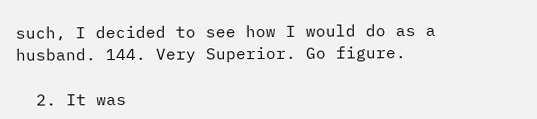such, I decided to see how I would do as a husband. 144. Very Superior. Go figure.

  2. It was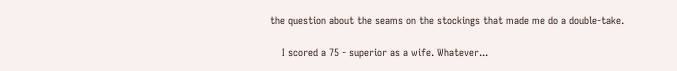the question about the seams on the stockings that made me do a double-take.

    I scored a 75 - superior as a wife. Whatever...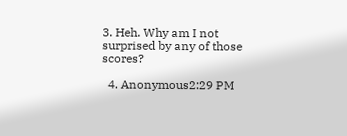3. Heh. Why am I not surprised by any of those scores?

  4. Anonymous2:29 PM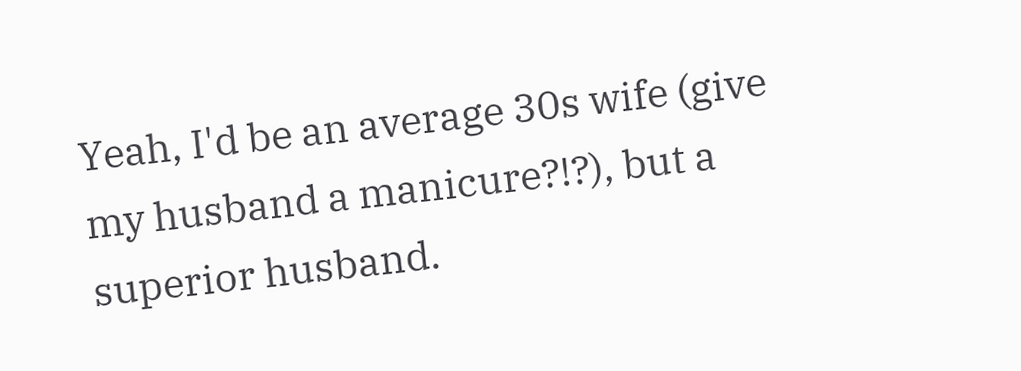Yeah, I'd be an average 30s wife (give my husband a manicure?!?), but a superior husband.